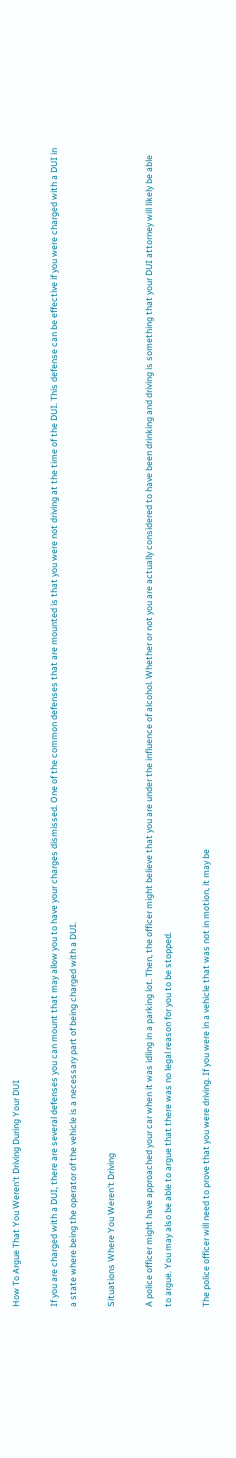How To Argue That You Weren't Driving During Your DUI

If you are charged with a DUI, there are several defenses you can mount that may allow you to have your charges dismissed. One of the common defenses that are mounted is that you were not driving at the time of the DUI. This defense can be effective if you were charged with a DUI in a state where being the operator of the vehicle is a necessary part of being charged with a DUI.

Situations Where You Weren't Driving

A police officer might have approached your car when it was idling in a parking lot. Then, the officer might believe that you are under the influence of alcohol. Whether or not you are actually considered to have been drinking and driving is something that your DUI attorney will likely be able to argue. You may also be able to argue that there was no legal reason for you to be stopped.

The police officer will need to prove that you were driving. If you were in a vehicle that was not in motion, it may be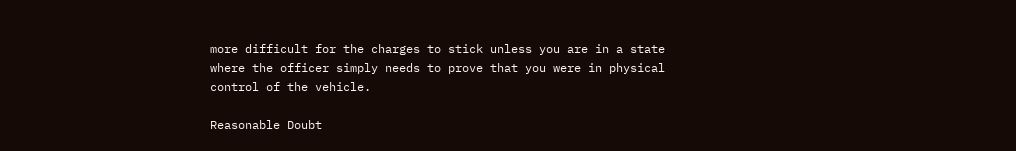more difficult for the charges to stick unless you are in a state where the officer simply needs to prove that you were in physical control of the vehicle.

Reasonable Doubt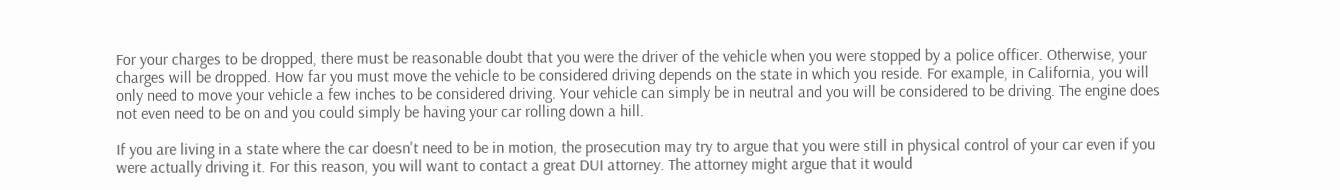For your charges to be dropped, there must be reasonable doubt that you were the driver of the vehicle when you were stopped by a police officer. Otherwise, your charges will be dropped. How far you must move the vehicle to be considered driving depends on the state in which you reside. For example, in California, you will only need to move your vehicle a few inches to be considered driving. Your vehicle can simply be in neutral and you will be considered to be driving. The engine does not even need to be on and you could simply be having your car rolling down a hill.

If you are living in a state where the car doesn't need to be in motion, the prosecution may try to argue that you were still in physical control of your car even if you were actually driving it. For this reason, you will want to contact a great DUI attorney. The attorney might argue that it would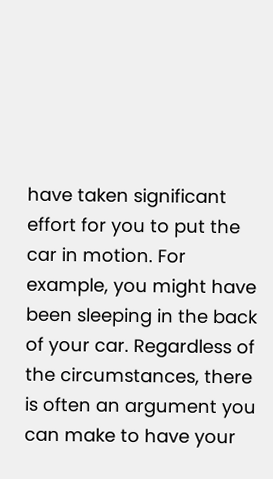have taken significant effort for you to put the car in motion. For example, you might have been sleeping in the back of your car. Regardless of the circumstances, there is often an argument you can make to have your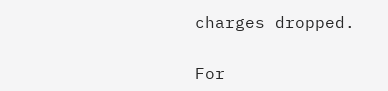charges dropped.

For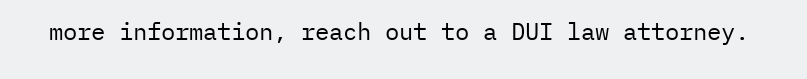more information, reach out to a DUI law attorney.